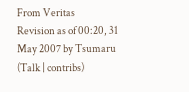From Veritas
Revision as of 00:20, 31 May 2007 by Tsumaru (Talk | contribs)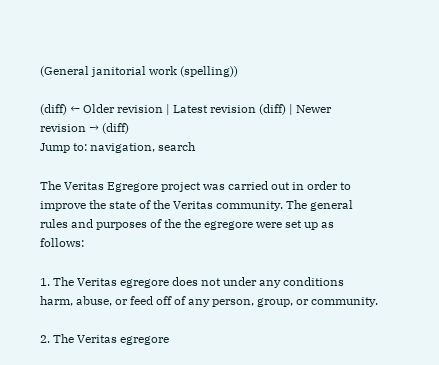(General janitorial work (spelling))

(diff) ← Older revision | Latest revision (diff) | Newer revision → (diff)
Jump to: navigation, search

The Veritas Egregore project was carried out in order to improve the state of the Veritas community. The general rules and purposes of the the egregore were set up as follows:

1. The Veritas egregore does not under any conditions harm, abuse, or feed off of any person, group, or community.

2. The Veritas egregore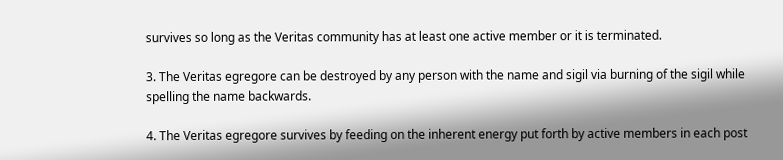survives so long as the Veritas community has at least one active member or it is terminated.

3. The Veritas egregore can be destroyed by any person with the name and sigil via burning of the sigil while spelling the name backwards.

4. The Veritas egregore survives by feeding on the inherent energy put forth by active members in each post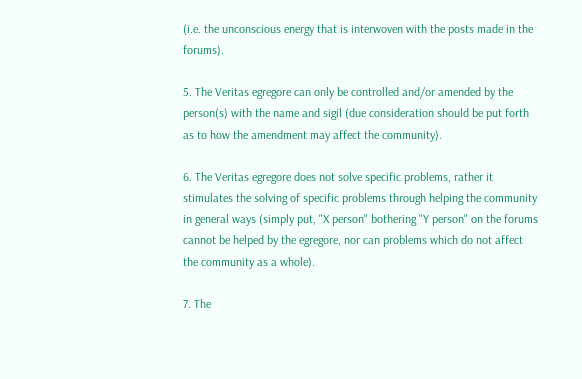(i.e. the unconscious energy that is interwoven with the posts made in the forums).

5. The Veritas egregore can only be controlled and/or amended by the person(s) with the name and sigil (due consideration should be put forth as to how the amendment may affect the community).

6. The Veritas egregore does not solve specific problems, rather it stimulates the solving of specific problems through helping the community in general ways (simply put, "X person" bothering "Y person" on the forums cannot be helped by the egregore, nor can problems which do not affect the community as a whole).

7. The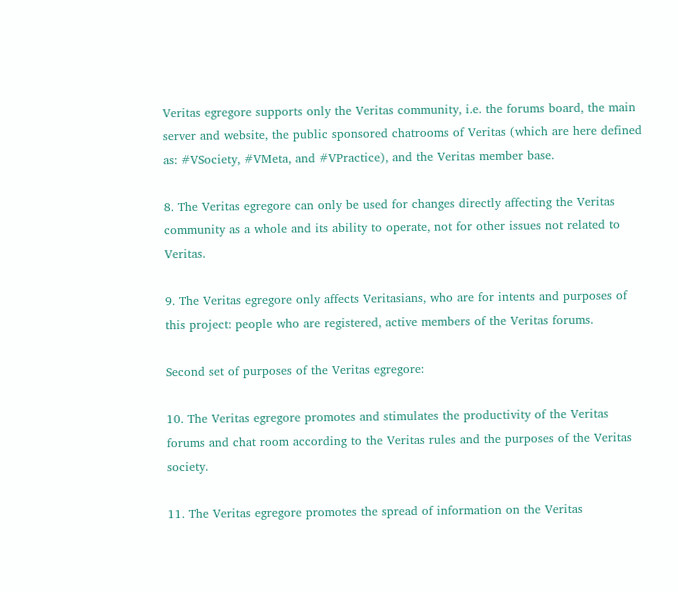Veritas egregore supports only the Veritas community, i.e. the forums board, the main server and website, the public sponsored chatrooms of Veritas (which are here defined as: #VSociety, #VMeta, and #VPractice), and the Veritas member base.

8. The Veritas egregore can only be used for changes directly affecting the Veritas community as a whole and its ability to operate, not for other issues not related to Veritas.

9. The Veritas egregore only affects Veritasians, who are for intents and purposes of this project: people who are registered, active members of the Veritas forums.

Second set of purposes of the Veritas egregore:

10. The Veritas egregore promotes and stimulates the productivity of the Veritas forums and chat room according to the Veritas rules and the purposes of the Veritas society.

11. The Veritas egregore promotes the spread of information on the Veritas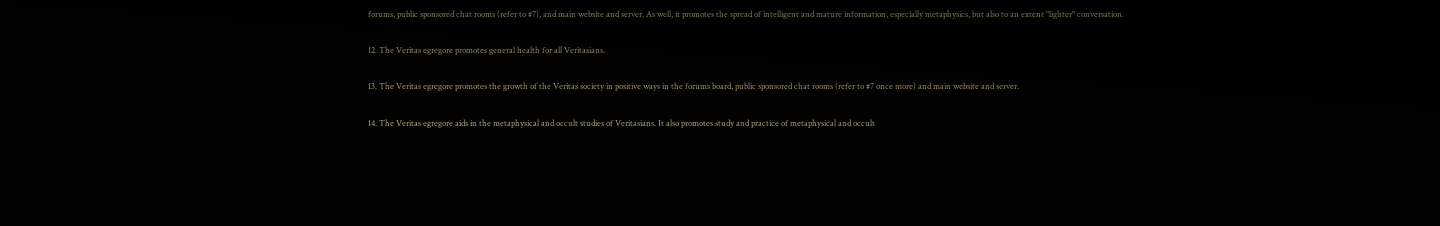forums, public sponsored chat rooms (refer to #7), and main website and server. As well, it promotes the spread of intelligent and mature information, especially metaphysics, but also to an extent "lighter" conversation.

12. The Veritas egregore promotes general health for all Veritasians.

13. The Veritas egregore promotes the growth of the Veritas society in positive ways in the forums board, public sponsored chat rooms (refer to #7 once more) and main website and server.

14. The Veritas egregore aids in the metaphysical and occult studies of Veritasians. It also promotes study and practice of metaphysical and occult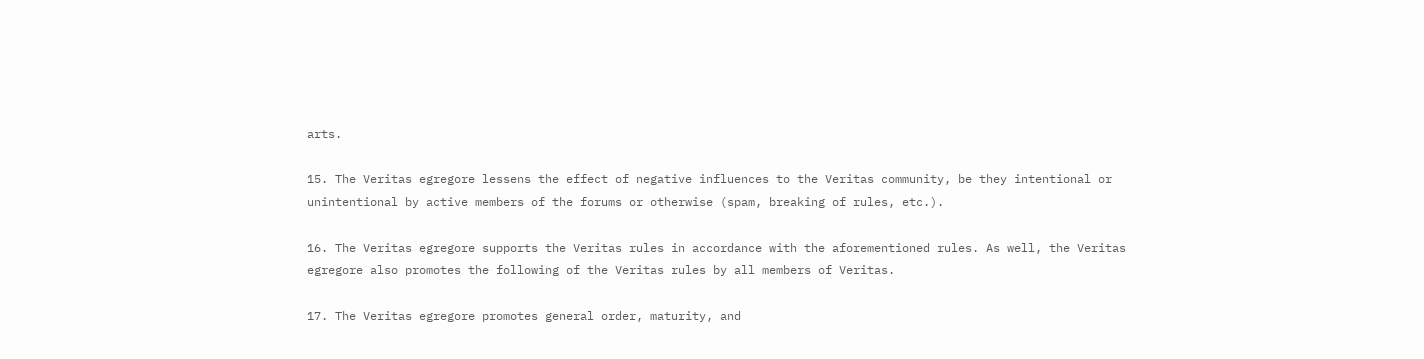arts.

15. The Veritas egregore lessens the effect of negative influences to the Veritas community, be they intentional or unintentional by active members of the forums or otherwise (spam, breaking of rules, etc.).

16. The Veritas egregore supports the Veritas rules in accordance with the aforementioned rules. As well, the Veritas egregore also promotes the following of the Veritas rules by all members of Veritas.

17. The Veritas egregore promotes general order, maturity, and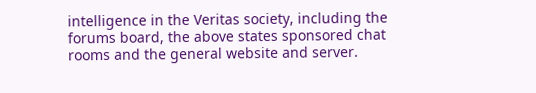intelligence in the Veritas society, including the forums board, the above states sponsored chat rooms and the general website and server.